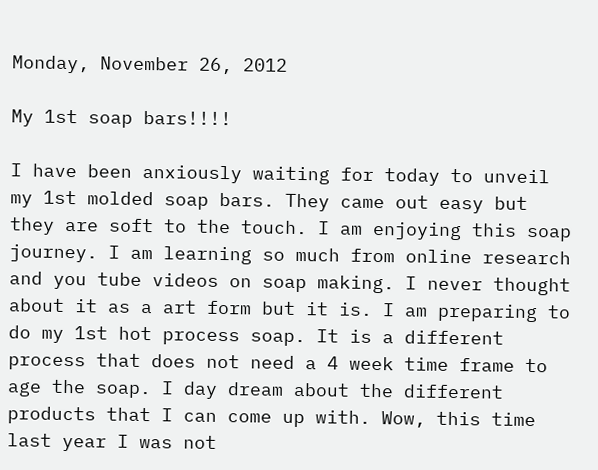Monday, November 26, 2012

My 1st soap bars!!!!

I have been anxiously waiting for today to unveil my 1st molded soap bars. They came out easy but they are soft to the touch. I am enjoying this soap journey. I am learning so much from online research and you tube videos on soap making. I never thought about it as a art form but it is. I am preparing to do my 1st hot process soap. It is a different process that does not need a 4 week time frame to age the soap. I day dream about the different products that I can come up with. Wow, this time last year I was not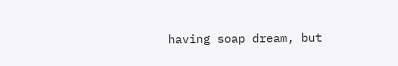having soap dream, but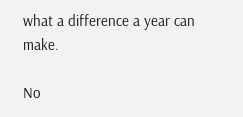what a difference a year can make.

No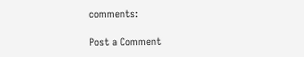comments:

Post a Comment